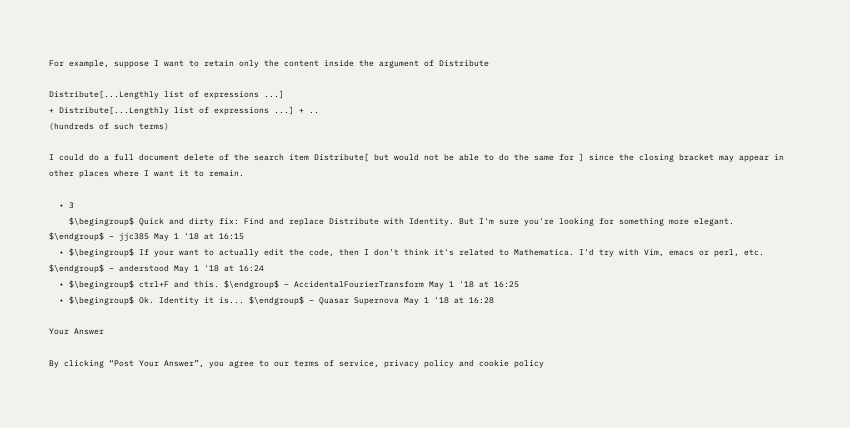For example, suppose I want to retain only the content inside the argument of Distribute

Distribute[...Lengthly list of expressions ...]
+ Distribute[...Lengthly list of expressions ...] + ..
(hundreds of such terms)

I could do a full document delete of the search item Distribute[ but would not be able to do the same for ] since the closing bracket may appear in other places where I want it to remain.

  • 3
    $\begingroup$ Quick and dirty fix: Find and replace Distribute with Identity. But I'm sure you're looking for something more elegant. $\endgroup$ – jjc385 May 1 '18 at 16:15
  • $\begingroup$ If your want to actually edit the code, then I don't think it's related to Mathematica. I'd try with Vim, emacs or perl, etc. $\endgroup$ – anderstood May 1 '18 at 16:24
  • $\begingroup$ ctrl+F and this. $\endgroup$ – AccidentalFourierTransform May 1 '18 at 16:25
  • $\begingroup$ Ok. Identity it is... $\endgroup$ – Quasar Supernova May 1 '18 at 16:28

Your Answer

By clicking “Post Your Answer”, you agree to our terms of service, privacy policy and cookie policy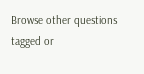Browse other questions tagged or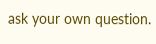ask your own question.